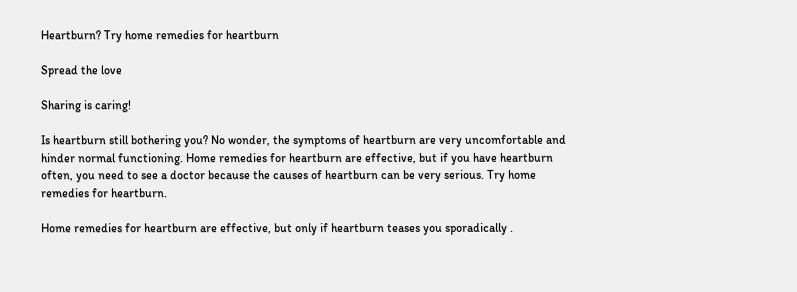Heartburn? Try home remedies for heartburn

Spread the love

Sharing is caring!

Is heartburn still bothering you? No wonder, the symptoms of heartburn are very uncomfortable and hinder normal functioning. Home remedies for heartburn are effective, but if you have heartburn often, you need to see a doctor because the causes of heartburn can be very serious. Try home remedies for heartburn.

Home remedies for heartburn are effective, but only if heartburn teases you sporadically .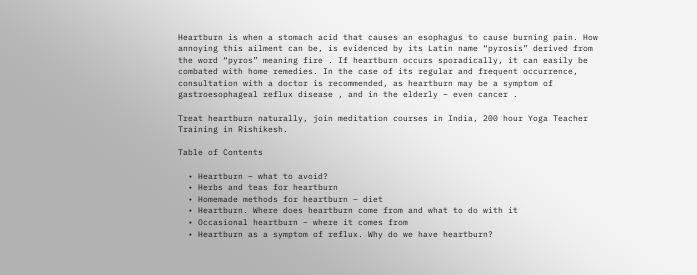Heartburn is when a stomach acid that causes an esophagus to cause burning pain. How annoying this ailment can be, is evidenced by its Latin name “pyrosis” derived from the word “pyros” meaning fire . If heartburn occurs sporadically, it can easily be combated with home remedies. In the case of its regular and frequent occurrence, consultation with a doctor is recommended, as heartburn may be a symptom of gastroesophageal reflux disease , and in the elderly – even cancer .

Treat heartburn naturally, join meditation courses in India, 200 hour Yoga Teacher Training in Rishikesh.

Table of Contents

  • Heartburn – what to avoid?
  • Herbs and teas for heartburn
  • Homemade methods for heartburn – diet
  • Heartburn. Where does heartburn come from and what to do with it
  • Occasional heartburn – where it comes from
  • Heartburn as a symptom of reflux. Why do we have heartburn?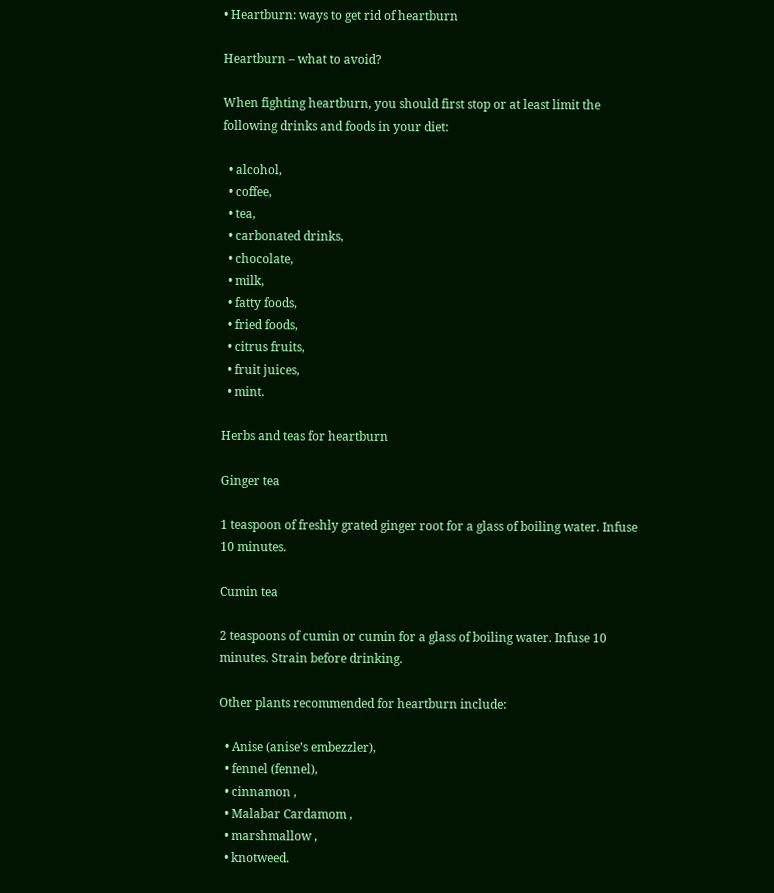• Heartburn: ways to get rid of heartburn

Heartburn – what to avoid?

When fighting heartburn, you should first stop or at least limit the following drinks and foods in your diet:

  • alcohol,
  • coffee,
  • tea,
  • carbonated drinks,
  • chocolate,
  • milk,
  • fatty foods,
  • fried foods,
  • citrus fruits,
  • fruit juices,
  • mint.

Herbs and teas for heartburn

Ginger tea

1 teaspoon of freshly grated ginger root for a glass of boiling water. Infuse 10 minutes.

Cumin tea

2 teaspoons of cumin or cumin for a glass of boiling water. Infuse 10 minutes. Strain before drinking.

Other plants recommended for heartburn include:

  • Anise (anise’s embezzler),
  • fennel (fennel),
  • cinnamon ,
  • Malabar Cardamom ,
  • marshmallow ,
  • knotweed.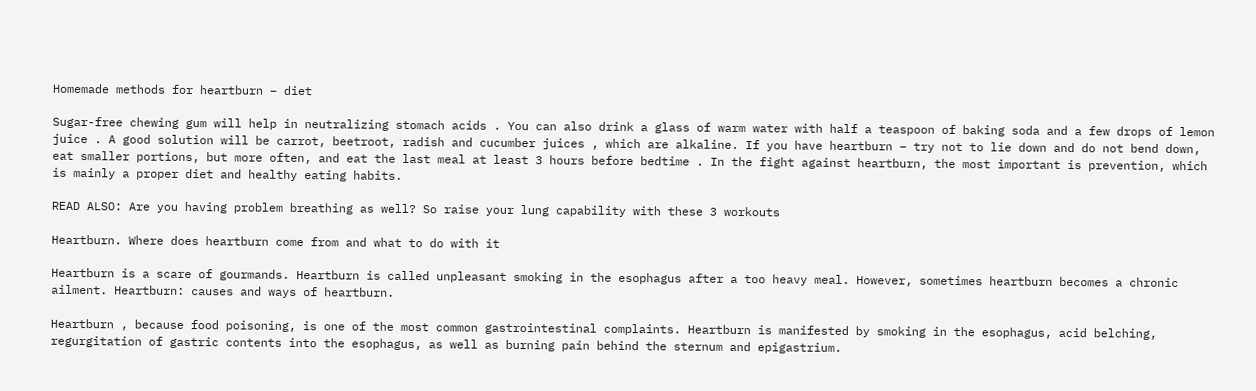Homemade methods for heartburn – diet

Sugar-free chewing gum will help in neutralizing stomach acids . You can also drink a glass of warm water with half a teaspoon of baking soda and a few drops of lemon juice . A good solution will be carrot, beetroot, radish and cucumber juices , which are alkaline. If you have heartburn – try not to lie down and do not bend down, eat smaller portions, but more often, and eat the last meal at least 3 hours before bedtime . In the fight against heartburn, the most important is prevention, which is mainly a proper diet and healthy eating habits.

READ ALSO: Are you having problem breathing as well? So raise your lung capability with these 3 workouts

Heartburn. Where does heartburn come from and what to do with it

Heartburn is a scare of gourmands. Heartburn is called unpleasant smoking in the esophagus after a too heavy meal. However, sometimes heartburn becomes a chronic ailment. Heartburn: causes and ways of heartburn.

Heartburn , because food poisoning, is one of the most common gastrointestinal complaints. Heartburn is manifested by smoking in the esophagus, acid belching, regurgitation of gastric contents into the esophagus, as well as burning pain behind the sternum and epigastrium.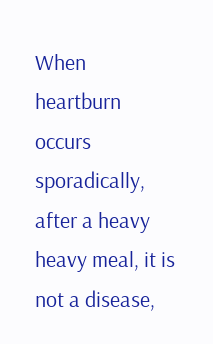When heartburn occurs sporadically, after a heavy heavy meal, it is not a disease,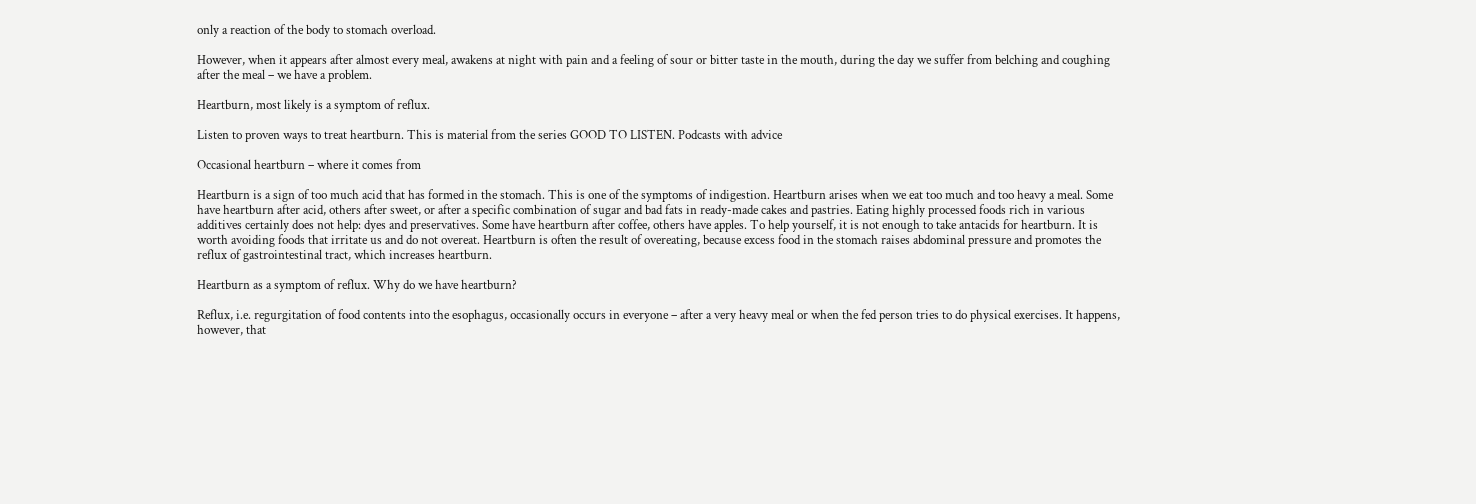only a reaction of the body to stomach overload.

However, when it appears after almost every meal, awakens at night with pain and a feeling of sour or bitter taste in the mouth, during the day we suffer from belching and coughing after the meal – we have a problem.

Heartburn, most likely is a symptom of reflux.

Listen to proven ways to treat heartburn. This is material from the series GOOD TO LISTEN. Podcasts with advice

Occasional heartburn – where it comes from

Heartburn is a sign of too much acid that has formed in the stomach. This is one of the symptoms of indigestion. Heartburn arises when we eat too much and too heavy a meal. Some have heartburn after acid, others after sweet, or after a specific combination of sugar and bad fats in ready-made cakes and pastries. Eating highly processed foods rich in various additives certainly does not help: dyes and preservatives. Some have heartburn after coffee, others have apples. To help yourself, it is not enough to take antacids for heartburn. It is worth avoiding foods that irritate us and do not overeat. Heartburn is often the result of overeating, because excess food in the stomach raises abdominal pressure and promotes the reflux of gastrointestinal tract, which increases heartburn.

Heartburn as a symptom of reflux. Why do we have heartburn?

Reflux, i.e. regurgitation of food contents into the esophagus, occasionally occurs in everyone – after a very heavy meal or when the fed person tries to do physical exercises. It happens, however, that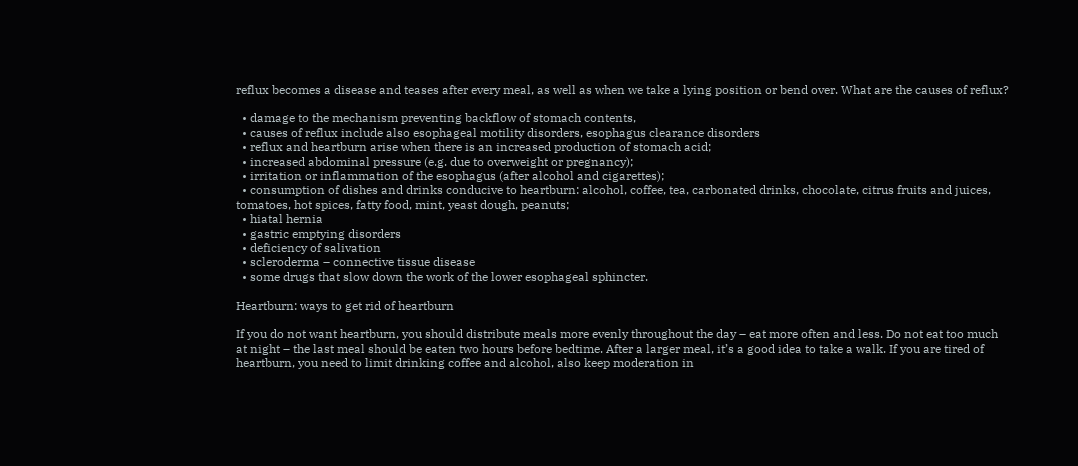reflux becomes a disease and teases after every meal, as well as when we take a lying position or bend over. What are the causes of reflux?

  • damage to the mechanism preventing backflow of stomach contents,
  • causes of reflux include also esophageal motility disorders, esophagus clearance disorders
  • reflux and heartburn arise when there is an increased production of stomach acid;
  • increased abdominal pressure (e.g. due to overweight or pregnancy);
  • irritation or inflammation of the esophagus (after alcohol and cigarettes);
  • consumption of dishes and drinks conducive to heartburn: alcohol, coffee, tea, carbonated drinks, chocolate, citrus fruits and juices, tomatoes, hot spices, fatty food, mint, yeast dough, peanuts;
  • hiatal hernia
  • gastric emptying disorders
  • deficiency of salivation
  • scleroderma – connective tissue disease
  • some drugs that slow down the work of the lower esophageal sphincter.

Heartburn: ways to get rid of heartburn

If you do not want heartburn, you should distribute meals more evenly throughout the day – eat more often and less. Do not eat too much at night – the last meal should be eaten two hours before bedtime. After a larger meal, it’s a good idea to take a walk. If you are tired of heartburn, you need to limit drinking coffee and alcohol, also keep moderation in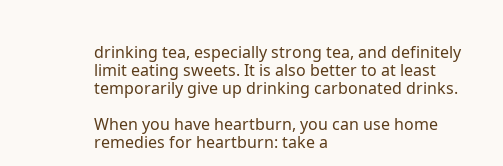drinking tea, especially strong tea, and definitely limit eating sweets. It is also better to at least temporarily give up drinking carbonated drinks.

When you have heartburn, you can use home remedies for heartburn: take a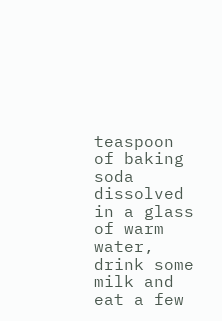teaspoon of baking soda dissolved in a glass of warm water, drink some milk and eat a few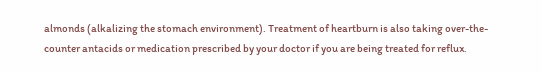almonds (alkalizing the stomach environment). Treatment of heartburn is also taking over-the-counter antacids or medication prescribed by your doctor if you are being treated for reflux.